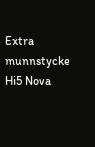Extra munnstycke Hi5 Nova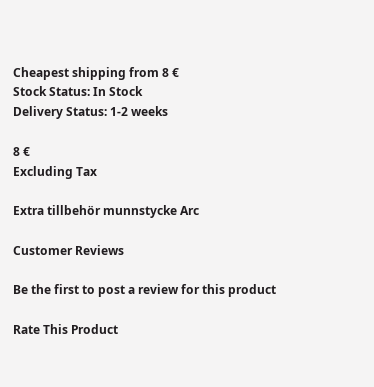Cheapest shipping from 8 €
Stock Status: In Stock
Delivery Status: 1-2 weeks

8 €
Excluding Tax

Extra tillbehör munnstycke Arc

Customer Reviews

Be the first to post a review for this product

Rate This Product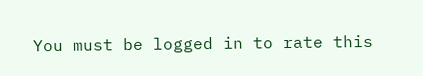You must be logged in to rate this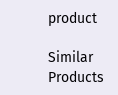product

Similar Products